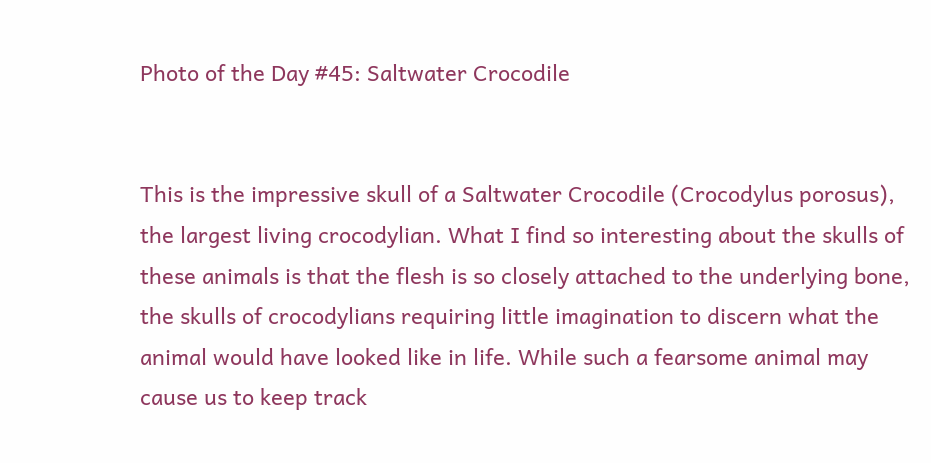Photo of the Day #45: Saltwater Crocodile


This is the impressive skull of a Saltwater Crocodile (Crocodylus porosus), the largest living crocodylian. What I find so interesting about the skulls of these animals is that the flesh is so closely attached to the underlying bone, the skulls of crocodylians requiring little imagination to discern what the animal would have looked like in life. While such a fearsome animal may cause us to keep track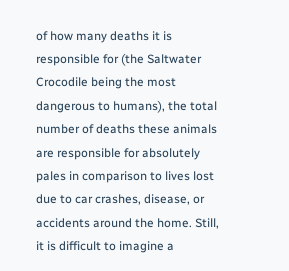of how many deaths it is responsible for (the Saltwater Crocodile being the most dangerous to humans), the total number of deaths these animals are responsible for absolutely pales in comparison to lives lost due to car crashes, disease, or accidents around the home. Still, it is difficult to imagine a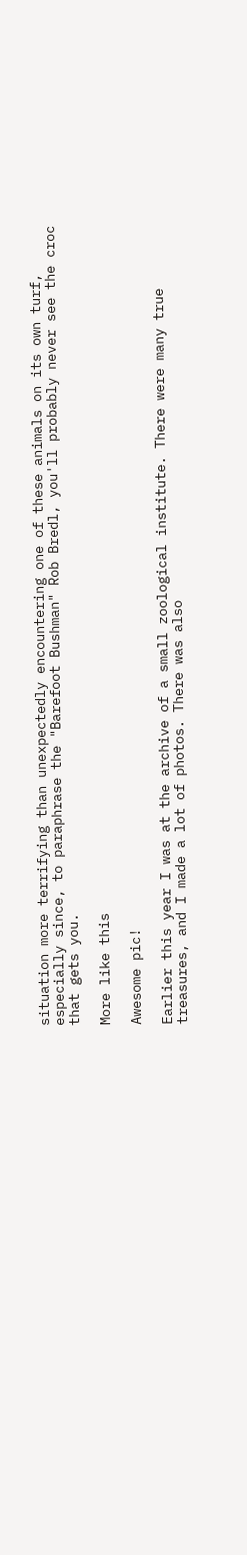situation more terrifying than unexpectedly encountering one of these animals on its own turf, especially since, to paraphrase the "Barefoot Bushman" Rob Bredl, you'll probably never see the croc that gets you.

More like this

Awesome pic!

Earlier this year I was at the archive of a small zoological institute. There were many true treasures, and I made a lot of photos. There was also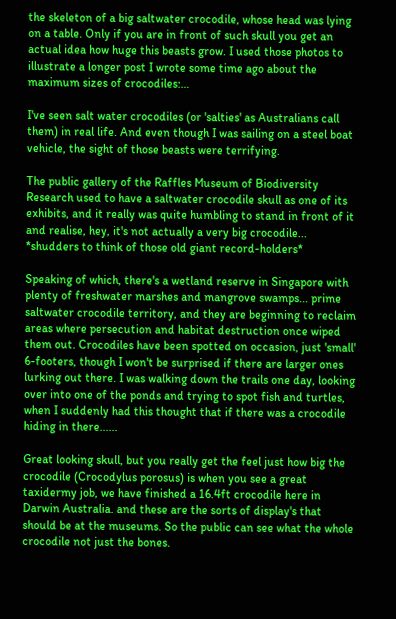the skeleton of a big saltwater crocodile, whose head was lying on a table. Only if you are in front of such skull you get an actual idea how huge this beasts grow. I used those photos to illustrate a longer post I wrote some time ago about the maximum sizes of crocodiles:…

I've seen salt water crocodiles (or 'salties' as Australians call them) in real life. And even though I was sailing on a steel boat vehicle, the sight of those beasts were terrifying.

The public gallery of the Raffles Museum of Biodiversity Research used to have a saltwater crocodile skull as one of its exhibits, and it really was quite humbling to stand in front of it and realise, hey, it's not actually a very big crocodile... *shudders to think of those old giant record-holders*

Speaking of which, there's a wetland reserve in Singapore with plenty of freshwater marshes and mangrove swamps... prime saltwater crocodile territory, and they are beginning to reclaim areas where persecution and habitat destruction once wiped them out. Crocodiles have been spotted on occasion, just 'small' 6-footers, though I won't be surprised if there are larger ones lurking out there. I was walking down the trails one day, looking over into one of the ponds and trying to spot fish and turtles, when I suddenly had this thought that if there was a crocodile hiding in there......

Great looking skull, but you really get the feel just how big the crocodile (Crocodylus porosus) is when you see a great taxidermy job, we have finished a 16.4ft crocodile here in Darwin Australia. and these are the sorts of display's that should be at the museums. So the public can see what the whole crocodile not just the bones.